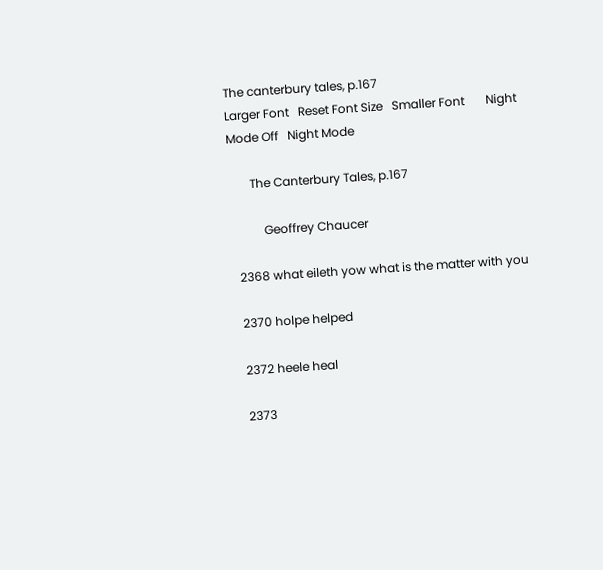The canterbury tales, p.167
Larger Font   Reset Font Size   Smaller Font       Night Mode Off   Night Mode

       The Canterbury Tales, p.167

           Geoffrey Chaucer

  2368 what eileth yow what is the matter with you

  2370 holpe helped

  2372 heele heal

  2373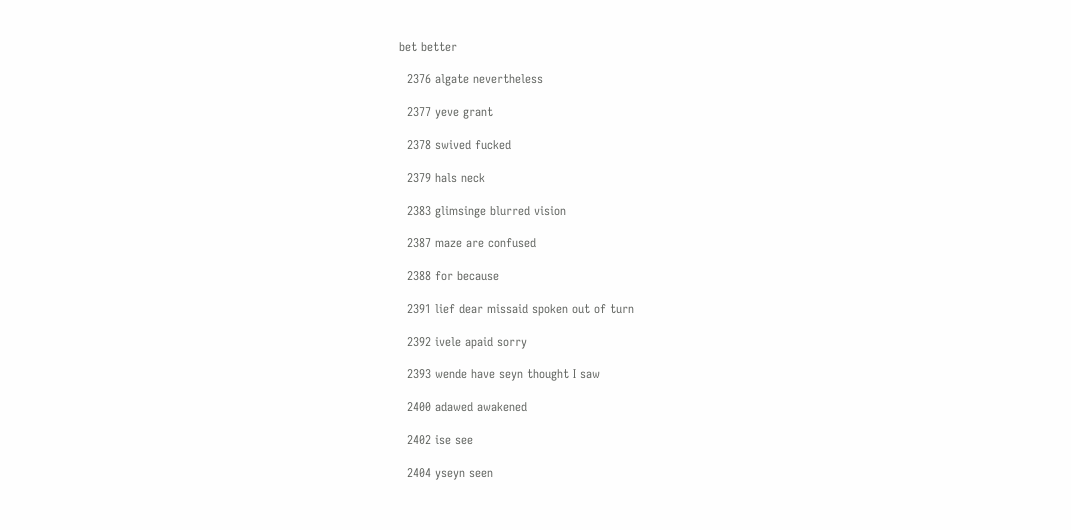bet better

  2376 algate nevertheless

  2377 yeve grant

  2378 swived fucked

  2379 hals neck

  2383 glimsinge blurred vision

  2387 maze are confused

  2388 for because

  2391 lief dear missaid spoken out of turn

  2392 ivele apaid sorry

  2393 wende have seyn thought I saw

  2400 adawed awakened

  2402 ise see

  2404 yseyn seen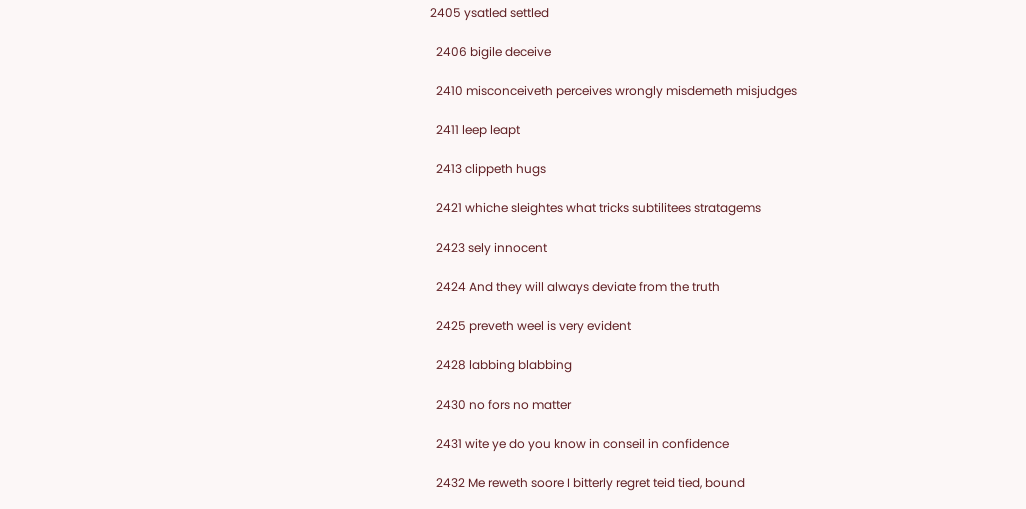2405 ysatled settled

  2406 bigile deceive

  2410 misconceiveth perceives wrongly misdemeth misjudges

  2411 leep leapt

  2413 clippeth hugs

  2421 whiche sleightes what tricks subtilitees stratagems

  2423 sely innocent

  2424 And they will always deviate from the truth

  2425 preveth weel is very evident

  2428 labbing blabbing

  2430 no fors no matter

  2431 wite ye do you know in conseil in confidence

  2432 Me reweth soore I bitterly regret teid tied, bound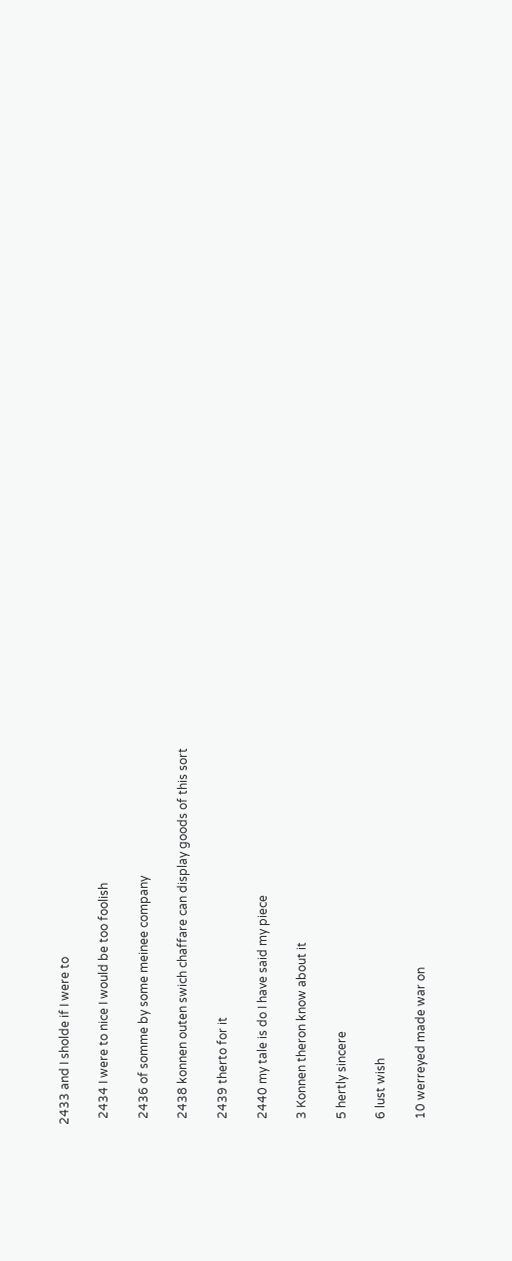2433 and I sholde if I were to

  2434 I were to nice I would be too foolish

  2436 of somme by some meinee company

  2438 konnen outen swich chaffare can display goods of this sort

  2439 therto for it

  2440 my tale is do I have said my piece

  3 Konnen theron know about it

  5 hertly sincere

  6 lust wish

  10 werreyed made war on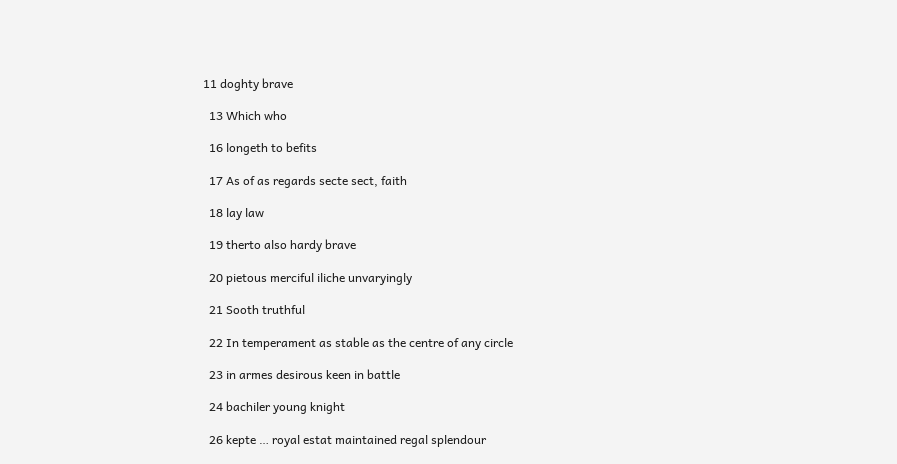11 doghty brave

  13 Which who

  16 longeth to befits

  17 As of as regards secte sect, faith

  18 lay law

  19 therto also hardy brave

  20 pietous merciful iliche unvaryingly

  21 Sooth truthful

  22 In temperament as stable as the centre of any circle

  23 in armes desirous keen in battle

  24 bachiler young knight

  26 kepte … royal estat maintained regal splendour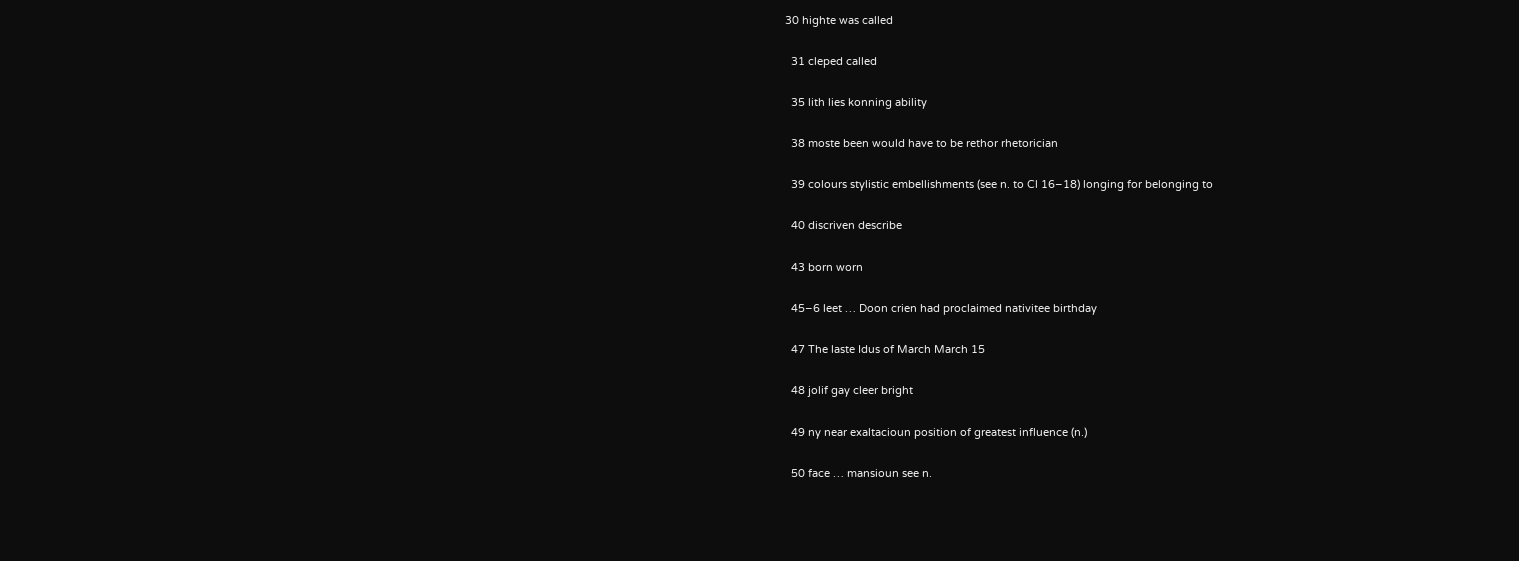30 highte was called

  31 cleped called

  35 lith lies konning ability

  38 moste been would have to be rethor rhetorician

  39 colours stylistic embellishments (see n. to Cl 16–18) longing for belonging to

  40 discriven describe

  43 born worn

  45–6 leet … Doon crien had proclaimed nativitee birthday

  47 The laste Idus of March March 15

  48 jolif gay cleer bright

  49 ny near exaltacioun position of greatest influence (n.)

  50 face … mansioun see n.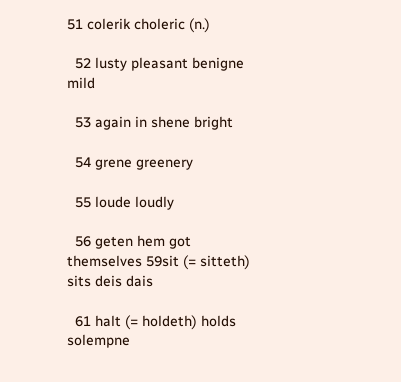51 colerik choleric (n.)

  52 lusty pleasant benigne mild

  53 again in shene bright

  54 grene greenery

  55 loude loudly

  56 geten hem got themselves 59sit (= sitteth) sits deis dais

  61 halt (= holdeth) holds solempne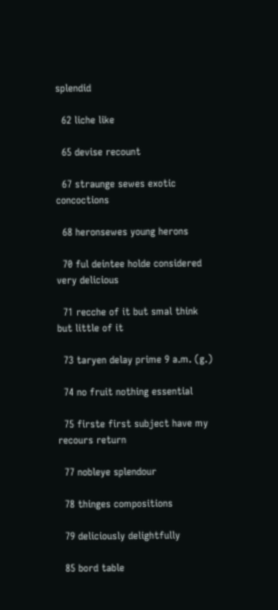splendid

  62 liche like

  65 devise recount

  67 straunge sewes exotic concoctions

  68 heronsewes young herons

  70 ful deintee holde considered very delicious

  71 recche of it but smal think but little of it

  73 taryen delay prime 9 a.m. (g.)

  74 no fruit nothing essential

  75 firste first subject have my recours return

  77 nobleye splendour

  78 thinges compositions

  79 deliciously delightfully

  85 bord table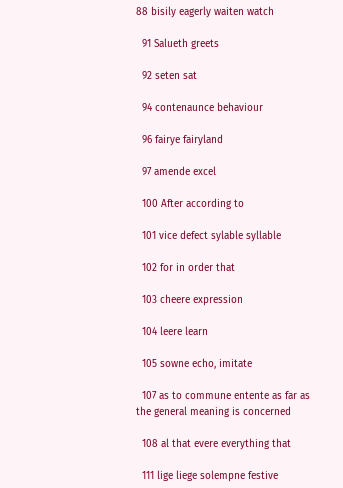88 bisily eagerly waiten watch

  91 Salueth greets

  92 seten sat

  94 contenaunce behaviour

  96 fairye fairyland

  97 amende excel

  100 After according to

  101 vice defect sylable syllable

  102 for in order that

  103 cheere expression

  104 leere learn

  105 sowne echo, imitate

  107 as to commune entente as far as the general meaning is concerned

  108 al that evere everything that

  111 lige liege solempne festive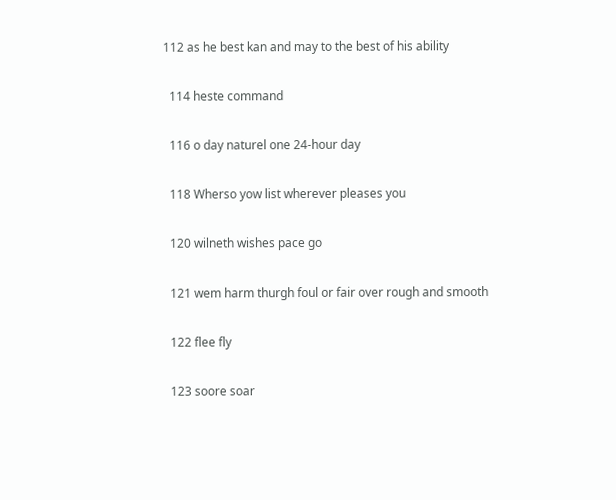112 as he best kan and may to the best of his ability

  114 heste command

  116 o day naturel one 24-hour day

  118 Wherso yow list wherever pleases you

  120 wilneth wishes pace go

  121 wem harm thurgh foul or fair over rough and smooth

  122 flee fly

  123 soore soar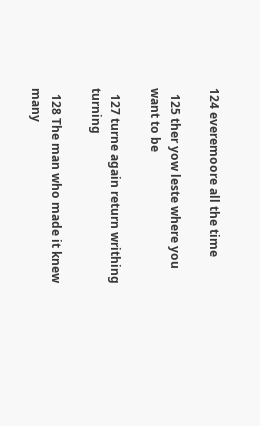124 everemoore all the time

  125 ther yow leste where you want to be

  127 turne again return writhing turning

  128 The man who made it knew many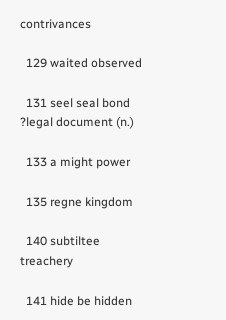contrivances

  129 waited observed

  131 seel seal bond ?legal document (n.)

  133 a might power

  135 regne kingdom

  140 subtiltee treachery

  141 hide be hidden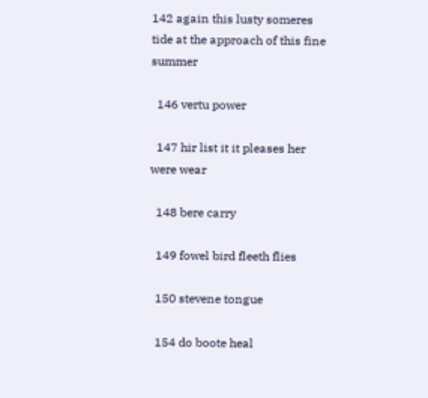142 again this lusty someres tide at the approach of this fine summer

  146 vertu power

  147 hir list it it pleases her were wear

  148 bere carry

  149 fowel bird fleeth flies

  150 stevene tongue

  154 do boote heal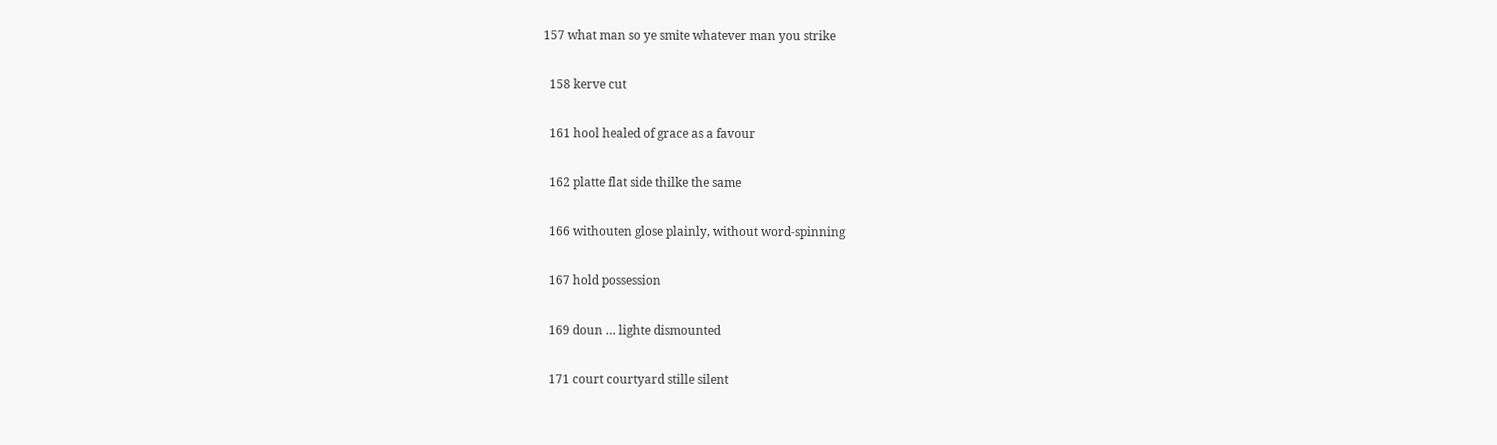157 what man so ye smite whatever man you strike

  158 kerve cut

  161 hool healed of grace as a favour

  162 platte flat side thilke the same

  166 withouten glose plainly, without word-spinning

  167 hold possession

  169 doun … lighte dismounted

  171 court courtyard stille silent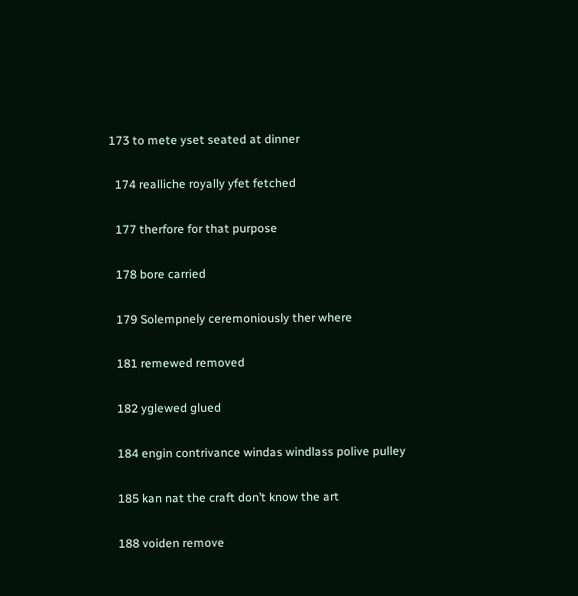173 to mete yset seated at dinner

  174 realliche royally yfet fetched

  177 therfore for that purpose

  178 bore carried

  179 Solempnely ceremoniously ther where

  181 remewed removed

  182 yglewed glued

  184 engin contrivance windas windlass polive pulley

  185 kan nat the craft don’t know the art

  188 voiden remove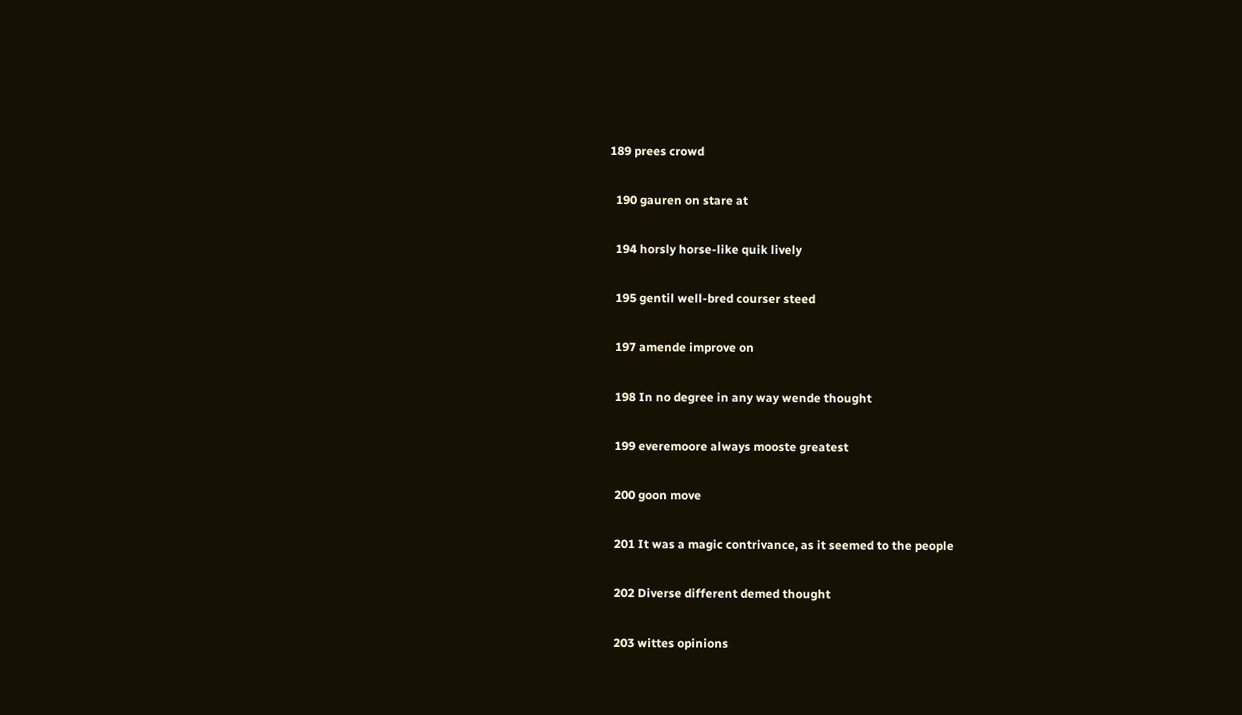189 prees crowd

  190 gauren on stare at

  194 horsly horse-like quik lively

  195 gentil well-bred courser steed

  197 amende improve on

  198 In no degree in any way wende thought

  199 everemoore always mooste greatest

  200 goon move

  201 It was a magic contrivance, as it seemed to the people

  202 Diverse different demed thought

  203 wittes opinions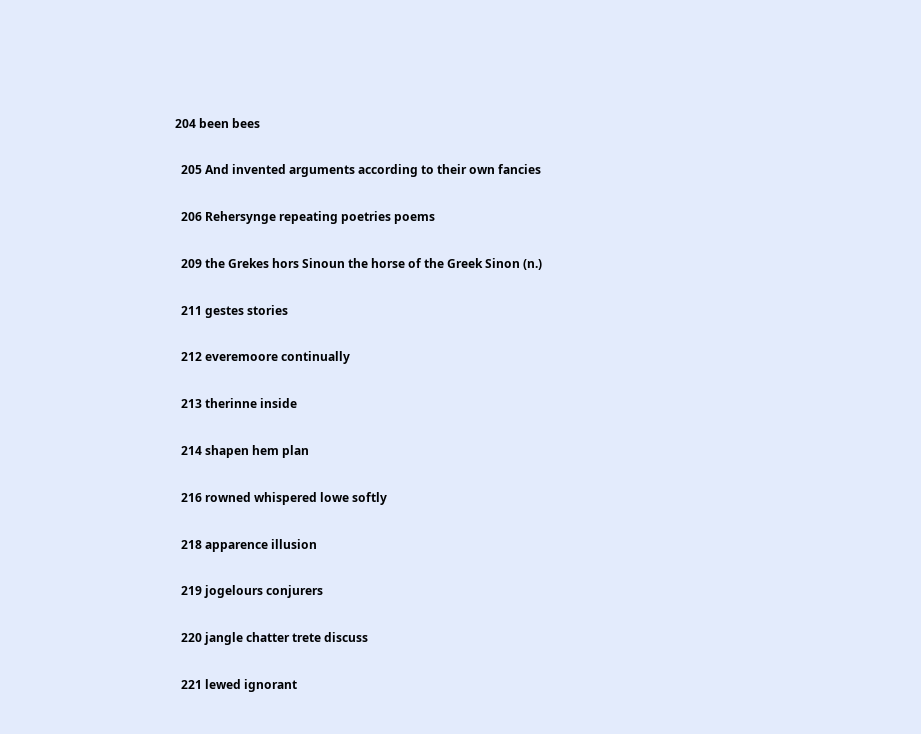204 been bees

  205 And invented arguments according to their own fancies

  206 Rehersynge repeating poetries poems

  209 the Grekes hors Sinoun the horse of the Greek Sinon (n.)

  211 gestes stories

  212 everemoore continually

  213 therinne inside

  214 shapen hem plan

  216 rowned whispered lowe softly

  218 apparence illusion

  219 jogelours conjurers

  220 jangle chatter trete discuss

  221 lewed ignorant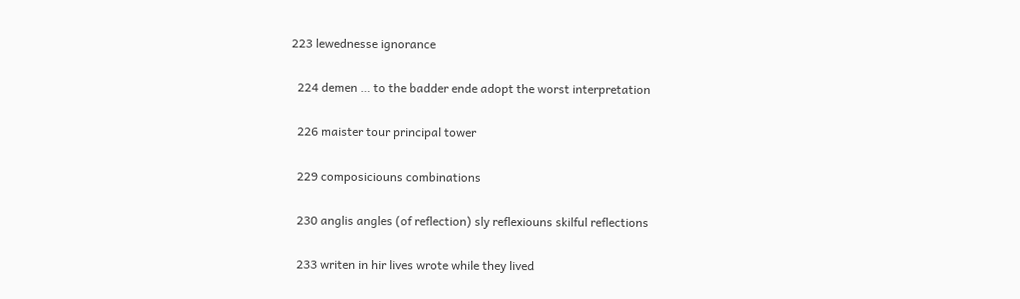223 lewednesse ignorance

  224 demen … to the badder ende adopt the worst interpretation

  226 maister tour principal tower

  229 composiciouns combinations

  230 anglis angles (of reflection) sly reflexiouns skilful reflections

  233 writen in hir lives wrote while they lived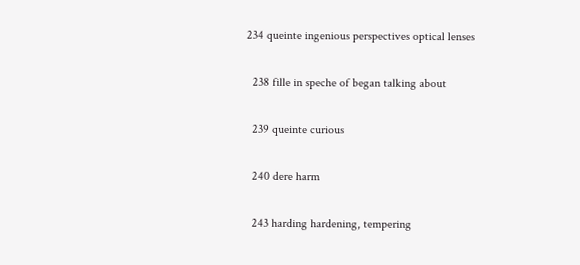234 queinte ingenious perspectives optical lenses

  238 fille in speche of began talking about

  239 queinte curious

  240 dere harm

  243 harding hardening, tempering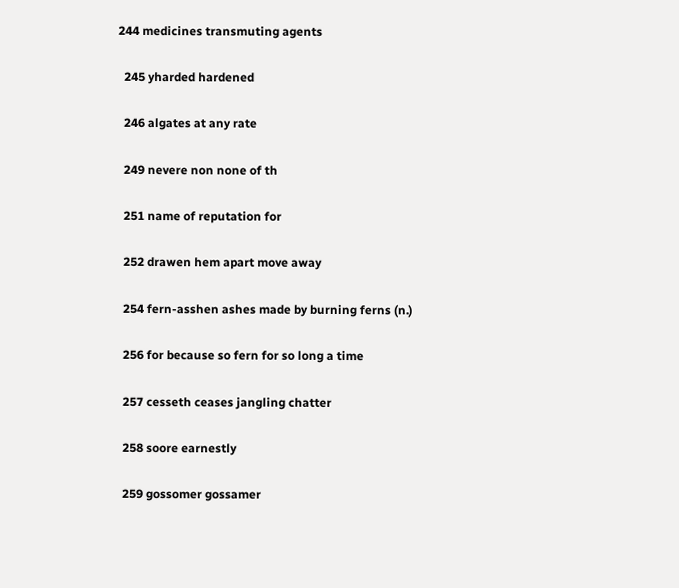244 medicines transmuting agents

  245 yharded hardened

  246 algates at any rate

  249 nevere non none of th

  251 name of reputation for

  252 drawen hem apart move away

  254 fern-asshen ashes made by burning ferns (n.)

  256 for because so fern for so long a time

  257 cesseth ceases jangling chatter

  258 soore earnestly

  259 gossomer gossamer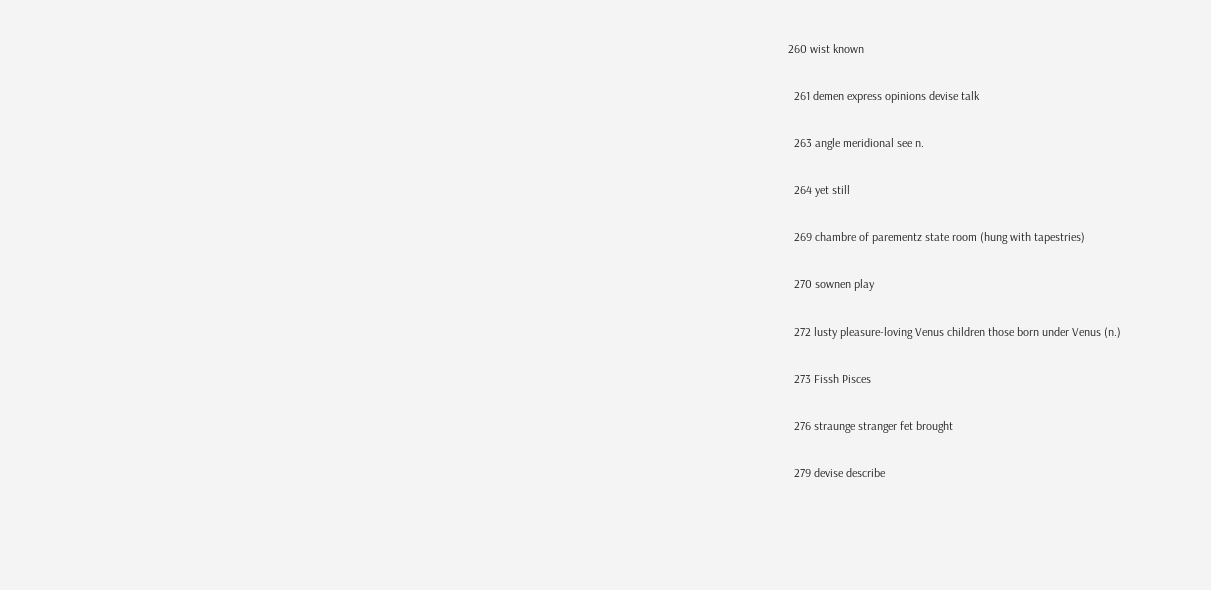260 wist known

  261 demen express opinions devise talk

  263 angle meridional see n.

  264 yet still

  269 chambre of parementz state room (hung with tapestries)

  270 sownen play

  272 lusty pleasure-loving Venus children those born under Venus (n.)

  273 Fissh Pisces

  276 straunge stranger fet brought

  279 devise describe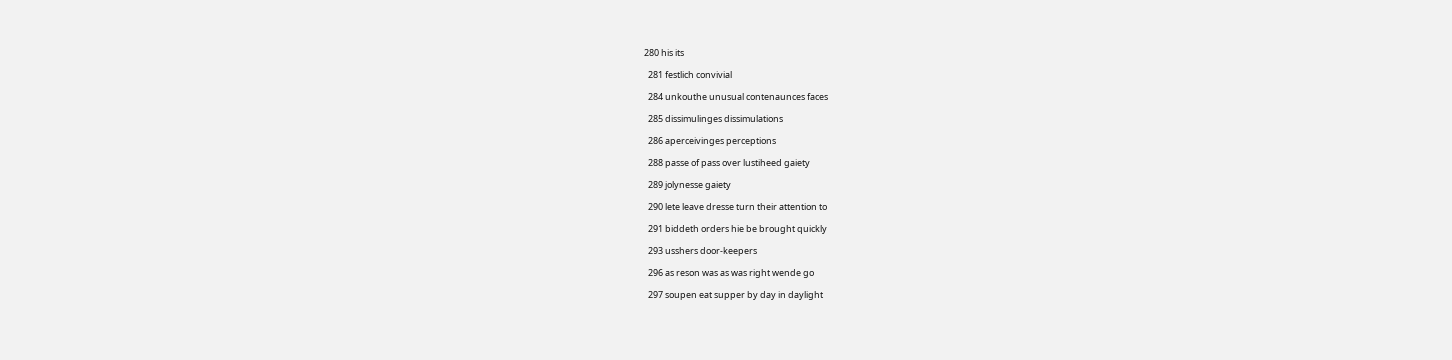280 his its

  281 festlich convivial

  284 unkouthe unusual contenaunces faces

  285 dissimulinges dissimulations

  286 aperceivinges perceptions

  288 passe of pass over lustiheed gaiety

  289 jolynesse gaiety

  290 lete leave dresse turn their attention to

  291 biddeth orders hie be brought quickly

  293 usshers door-keepers

  296 as reson was as was right wende go

  297 soupen eat supper by day in daylight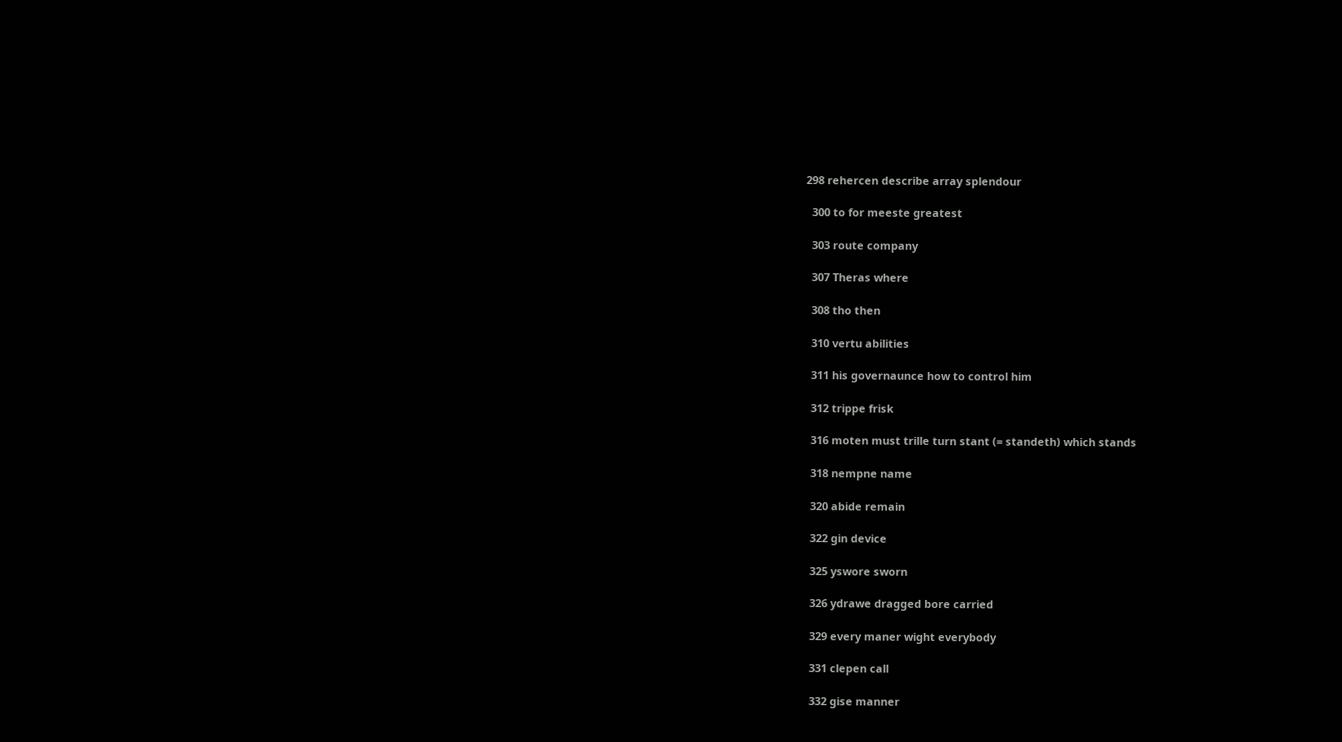298 rehercen describe array splendour

  300 to for meeste greatest

  303 route company

  307 Theras where

  308 tho then

  310 vertu abilities

  311 his governaunce how to control him

  312 trippe frisk

  316 moten must trille turn stant (= standeth) which stands

  318 nempne name

  320 abide remain

  322 gin device

  325 yswore sworn

  326 ydrawe dragged bore carried

  329 every maner wight everybody

  331 clepen call

  332 gise manner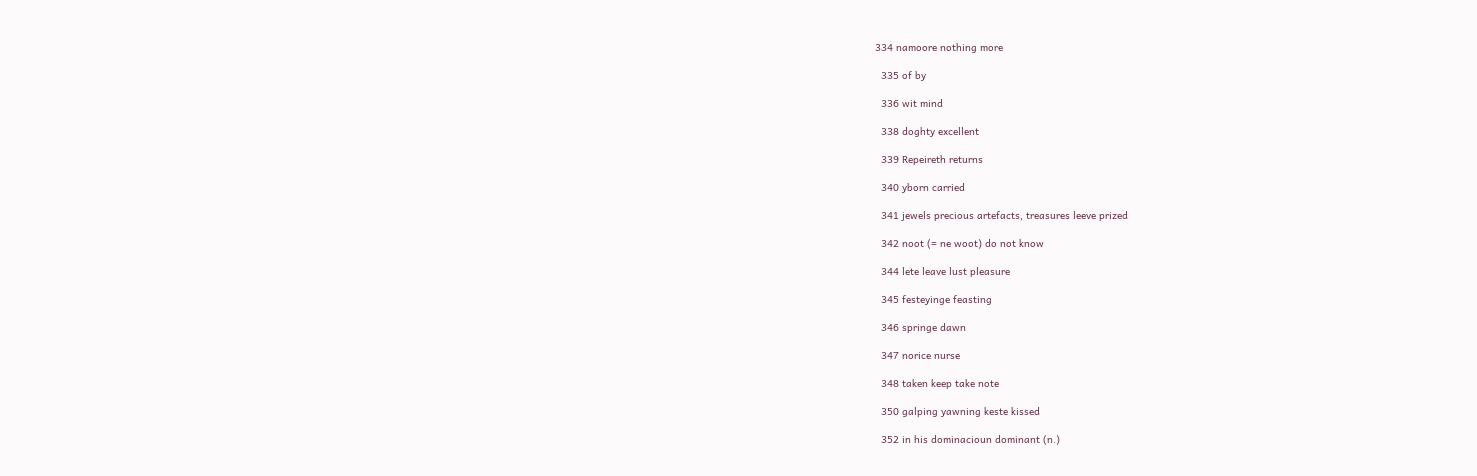334 namoore nothing more

  335 of by

  336 wit mind

  338 doghty excellent

  339 Repeireth returns

  340 yborn carried

  341 jewels precious artefacts, treasures leeve prized

  342 noot (= ne woot) do not know

  344 lete leave lust pleasure

  345 festeyinge feasting

  346 springe dawn

  347 norice nurse

  348 taken keep take note

  350 galping yawning keste kissed

  352 in his dominacioun dominant (n.)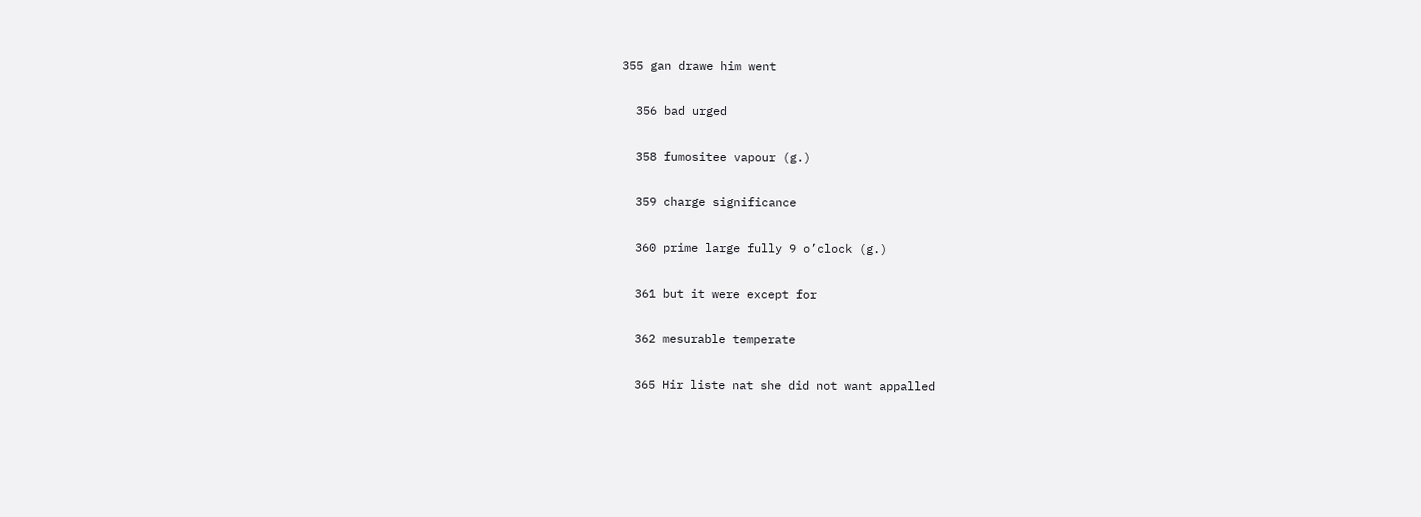355 gan drawe him went

  356 bad urged

  358 fumositee vapour (g.)

  359 charge significance

  360 prime large fully 9 o’clock (g.)

  361 but it were except for

  362 mesurable temperate

  365 Hir liste nat she did not want appalled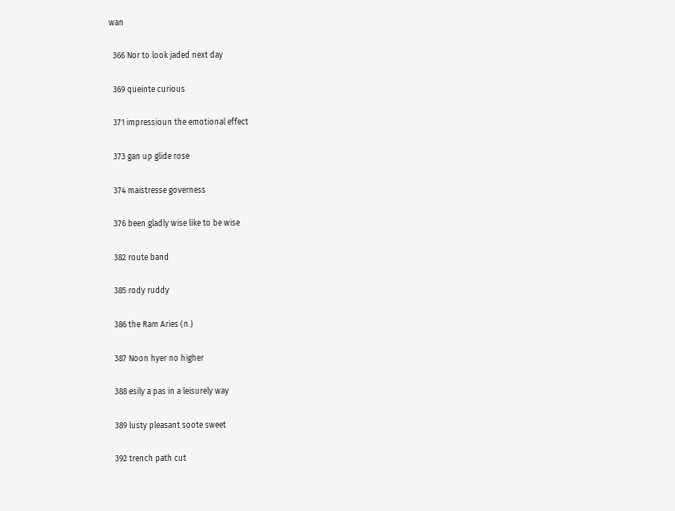wan

  366 Nor to look jaded next day

  369 queinte curious

  371 impressioun the emotional effect

  373 gan up glide rose

  374 maistresse governess

  376 been gladly wise like to be wise

  382 route band

  385 rody ruddy

  386 the Ram Aries (n.)

  387 Noon hyer no higher

  388 esily a pas in a leisurely way

  389 lusty pleasant soote sweet

  392 trench path cut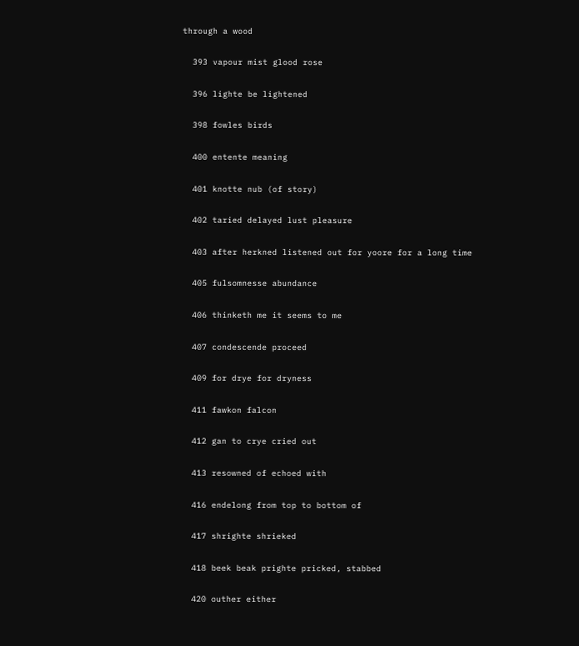through a wood

  393 vapour mist glood rose

  396 lighte be lightened

  398 fowles birds

  400 entente meaning

  401 knotte nub (of story)

  402 taried delayed lust pleasure

  403 after herkned listened out for yoore for a long time

  405 fulsomnesse abundance

  406 thinketh me it seems to me

  407 condescende proceed

  409 for drye for dryness

  411 fawkon falcon

  412 gan to crye cried out

  413 resowned of echoed with

  416 endelong from top to bottom of

  417 shrighte shrieked

  418 beek beak prighte pricked, stabbed

  420 outher either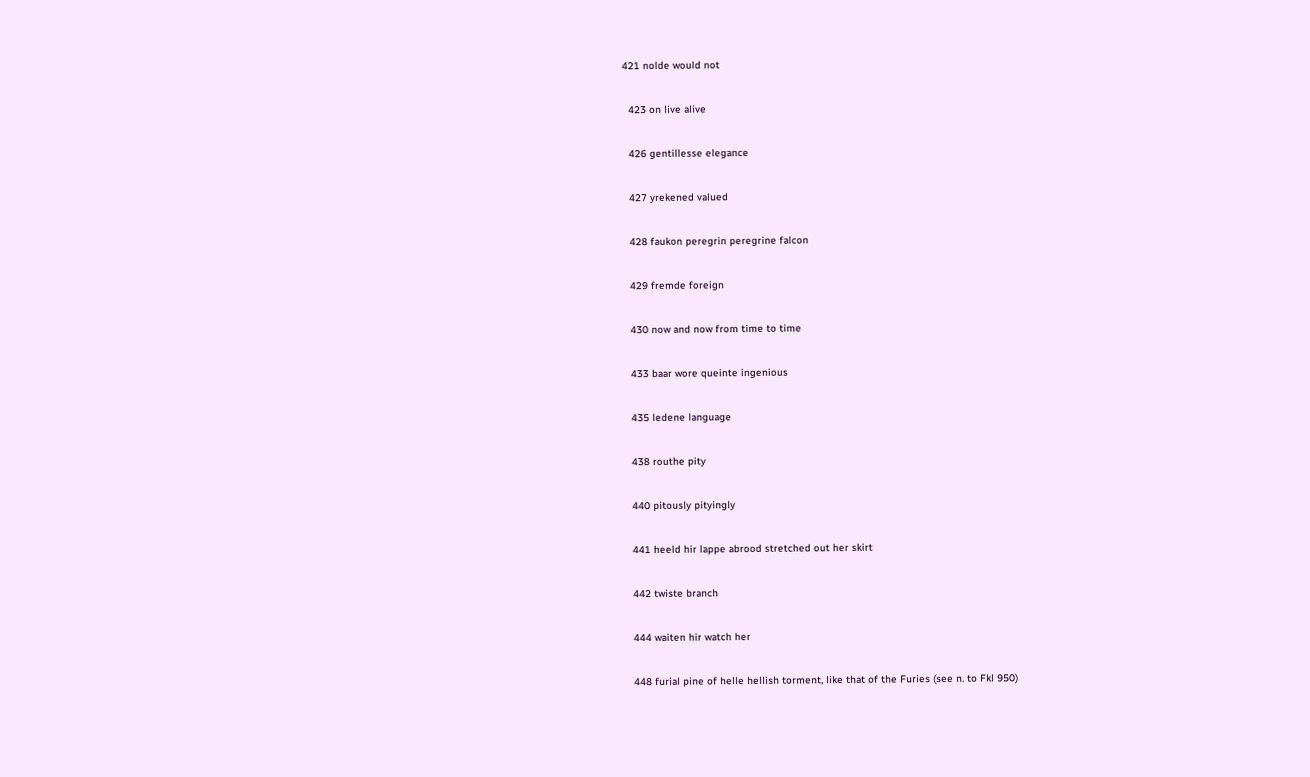421 nolde would not

  423 on live alive

  426 gentillesse elegance

  427 yrekened valued

  428 faukon peregrin peregrine falcon

  429 fremde foreign

  430 now and now from time to time

  433 baar wore queinte ingenious

  435 ledene language

  438 routhe pity

  440 pitously pityingly

  441 heeld hir lappe abrood stretched out her skirt

  442 twiste branch

  444 waiten hir watch her

  448 furial pine of helle hellish torment, like that of the Furies (see n. to Fkl 950)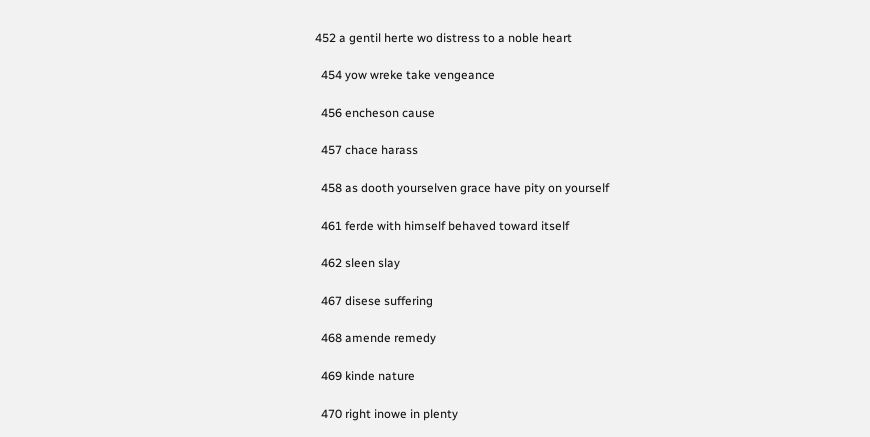452 a gentil herte wo distress to a noble heart

  454 yow wreke take vengeance

  456 encheson cause

  457 chace harass

  458 as dooth yourselven grace have pity on yourself

  461 ferde with himself behaved toward itself

  462 sleen slay

  467 disese suffering

  468 amende remedy

  469 kinde nature

  470 right inowe in plenty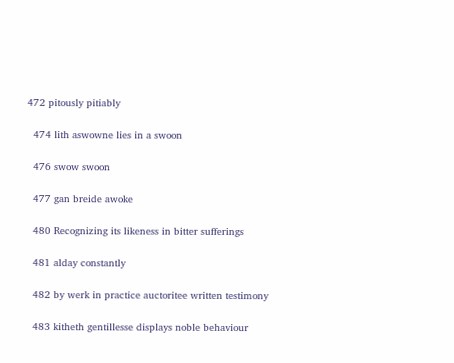472 pitously pitiably

  474 lith aswowne lies in a swoon

  476 swow swoon

  477 gan breide awoke

  480 Recognizing its likeness in bitter sufferings

  481 alday constantly

  482 by werk in practice auctoritee written testimony

  483 kitheth gentillesse displays noble behaviour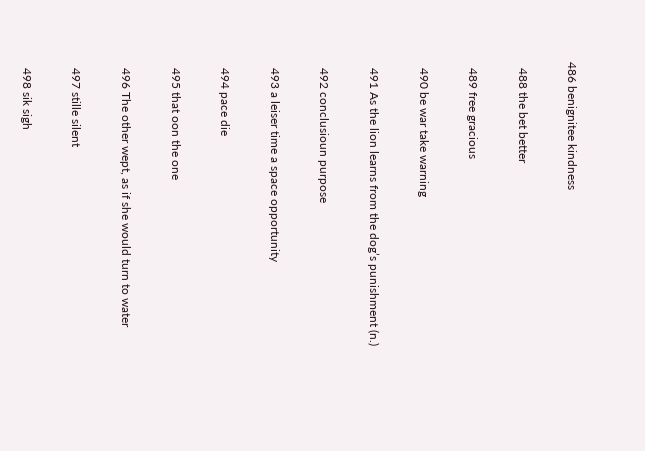486 benignitee kindness

  488 the bet better

  489 free gracious

  490 be war take warning

  491 As the lion learns from the dog’s punishment (n.)

  492 conclusioun purpose

  493 a leiser time a space opportunity

  494 pace die

  495 that oon the one

  496 The other wept, as if she would turn to water

  497 stille silent

  498 sik sigh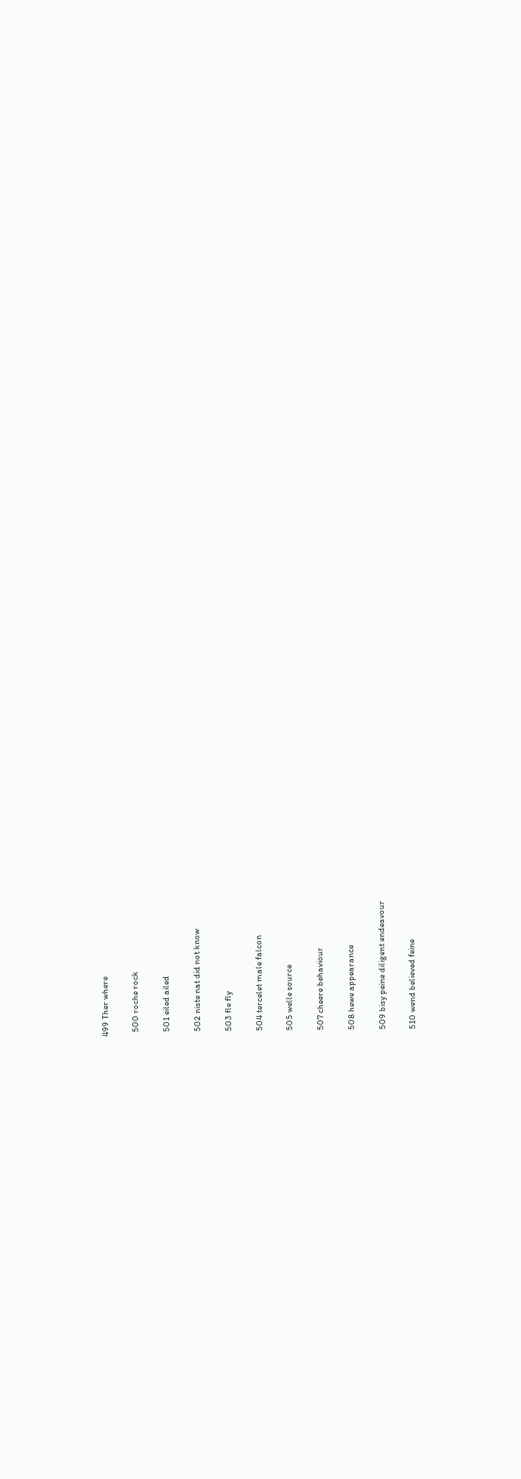499 Ther where

  500 roche rock

  501 eiled ailed

  502 niste nat did not know

  503 fle fly

  504 tercelet male falcon

  505 welle source

  507 cheere behaviour

  508 hewe appearance

  509 bisy peine diligent endeavour

  510 wend believed feine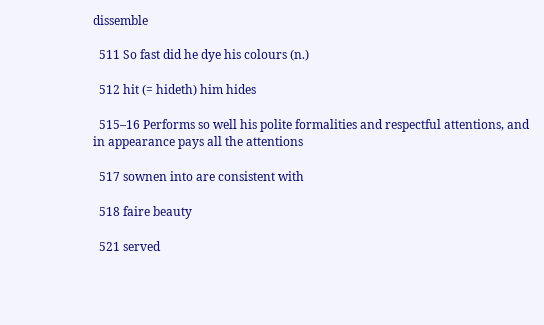dissemble

  511 So fast did he dye his colours (n.)

  512 hit (= hideth) him hides

  515–16 Performs so well his polite formalities and respectful attentions, and in appearance pays all the attentions

  517 sownen into are consistent with

  518 faire beauty

  521 served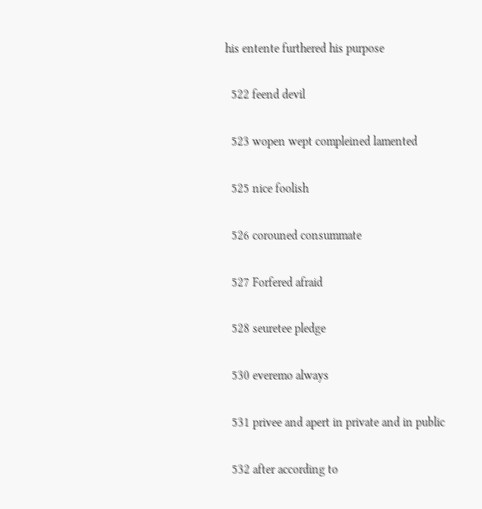his entente furthered his purpose

  522 feend devil

  523 wopen wept compleined lamented

  525 nice foolish

  526 corouned consummate

  527 Forfered afraid

  528 seuretee pledge

  530 everemo always

  531 privee and apert in private and in public

  532 after according to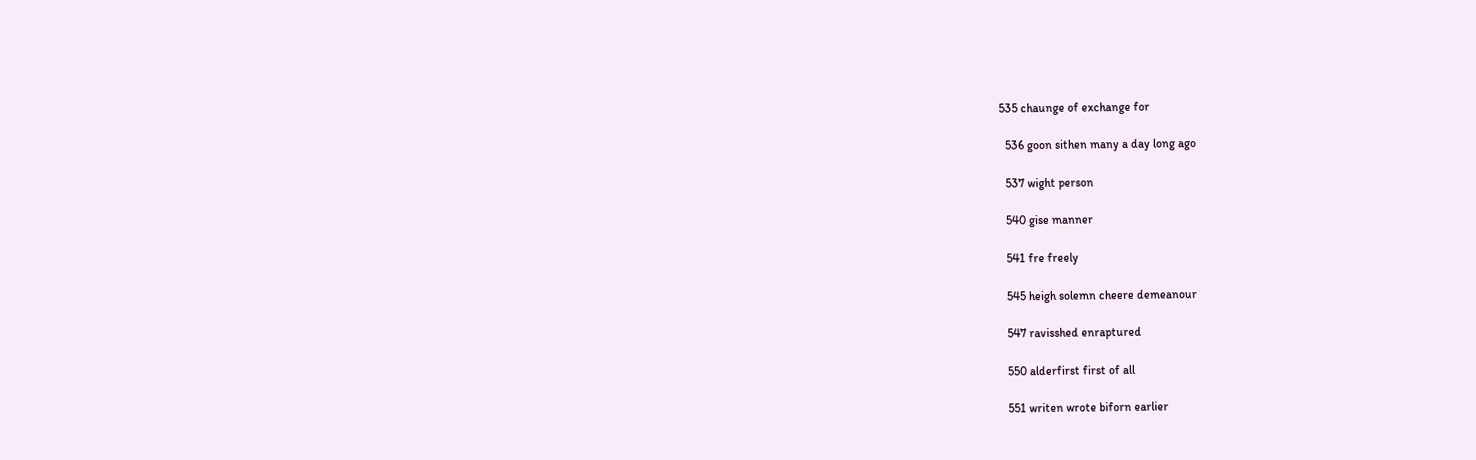535 chaunge of exchange for

  536 goon sithen many a day long ago

  537 wight person

  540 gise manner

  541 fre freely

  545 heigh solemn cheere demeanour

  547 ravisshed enraptured

  550 alderfirst first of all

  551 writen wrote biforn earlier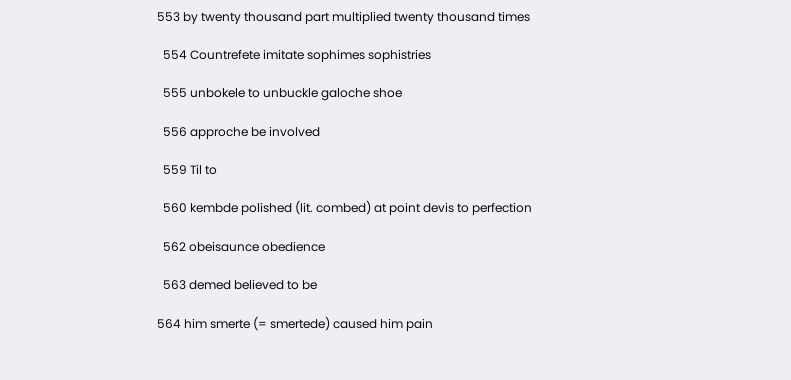553 by twenty thousand part multiplied twenty thousand times

  554 Countrefete imitate sophimes sophistries

  555 unbokele to unbuckle galoche shoe

  556 approche be involved

  559 Til to

  560 kembde polished (lit. combed) at point devis to perfection

  562 obeisaunce obedience

  563 demed believed to be

564 him smerte (= smertede) caused him pain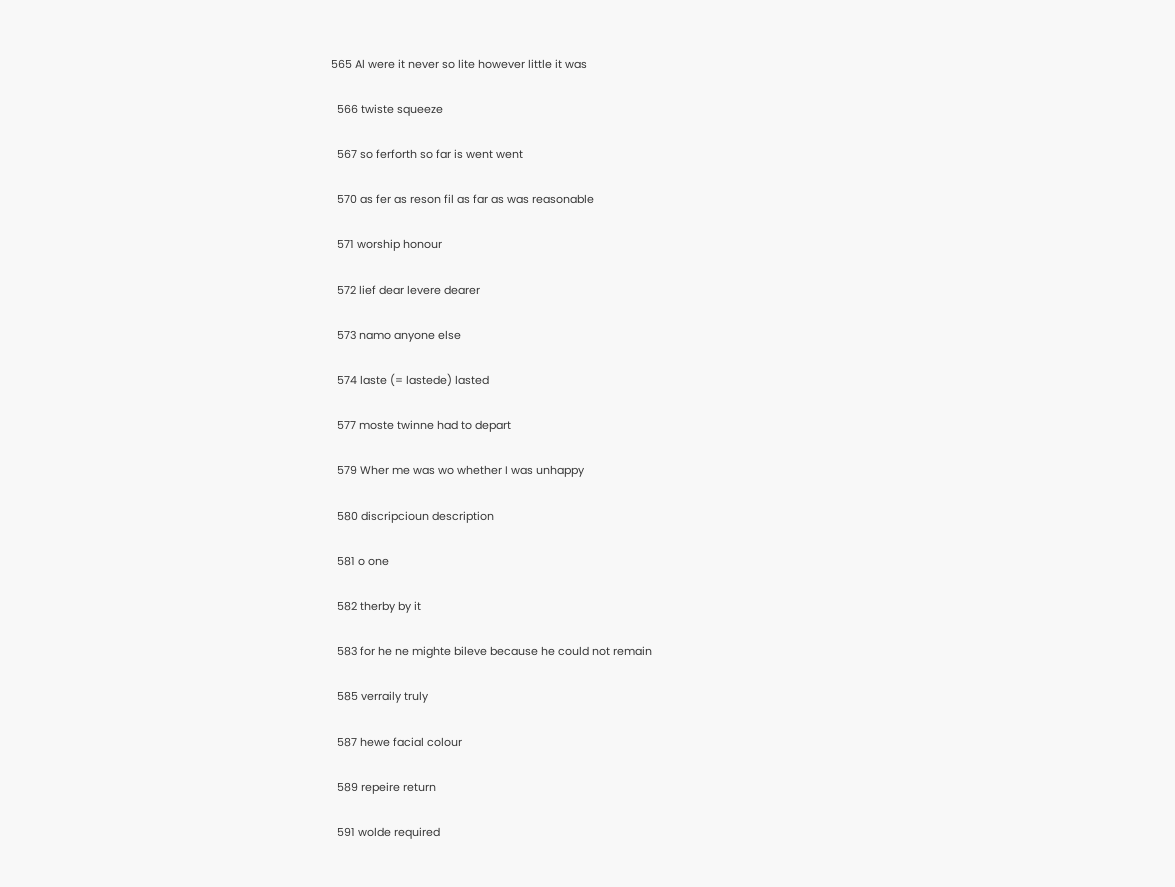565 Al were it never so lite however little it was

  566 twiste squeeze

  567 so ferforth so far is went went

  570 as fer as reson fil as far as was reasonable

  571 worship honour

  572 lief dear levere dearer

  573 namo anyone else

  574 laste (= lastede) lasted

  577 moste twinne had to depart

  579 Wher me was wo whether I was unhappy

  580 discripcioun description

  581 o one

  582 therby by it

  583 for he ne mighte bileve because he could not remain

  585 verraily truly

  587 hewe facial colour

  589 repeire return

  591 wolde required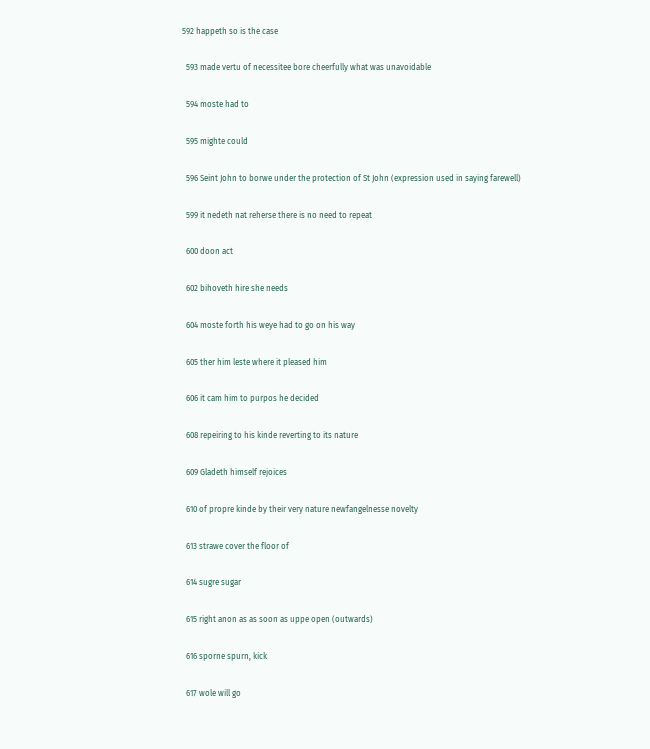592 happeth so is the case

  593 made vertu of necessitee bore cheerfully what was unavoidable

  594 moste had to

  595 mighte could

  596 Seint John to borwe under the protection of St John (expression used in saying farewell)

  599 it nedeth nat reherse there is no need to repeat

  600 doon act

  602 bihoveth hire she needs

  604 moste forth his weye had to go on his way

  605 ther him leste where it pleased him

  606 it cam him to purpos he decided

  608 repeiring to his kinde reverting to its nature

  609 Gladeth himself rejoices

  610 of propre kinde by their very nature newfangelnesse novelty

  613 strawe cover the floor of

  614 sugre sugar

  615 right anon as as soon as uppe open (outwards)

  616 sporne spurn, kick

  617 wole will go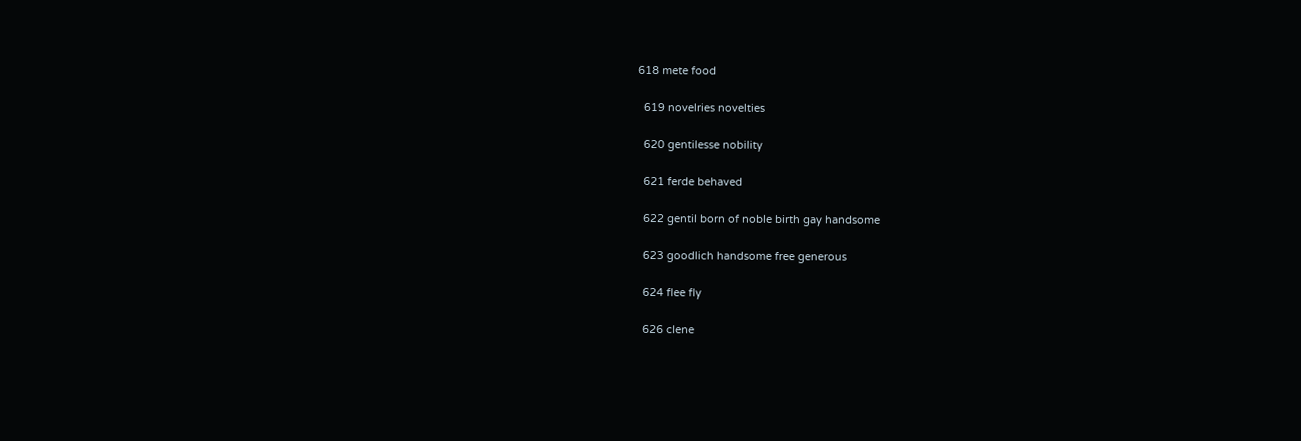618 mete food

  619 novelries novelties

  620 gentilesse nobility

  621 ferde behaved

  622 gentil born of noble birth gay handsome

  623 goodlich handsome free generous

  624 flee fly

  626 clene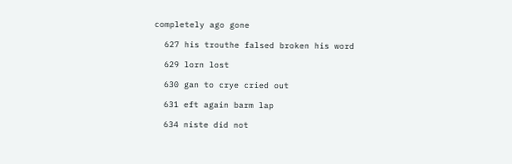completely ago gone

  627 his trouthe falsed broken his word

  629 lorn lost

  630 gan to crye cried out

  631 eft again barm lap

  634 niste did not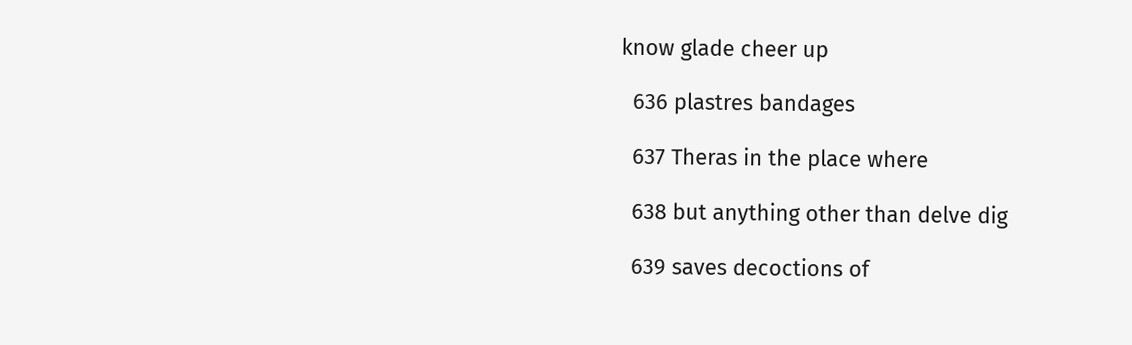know glade cheer up

  636 plastres bandages

  637 Theras in the place where

  638 but anything other than delve dig

  639 saves decoctions of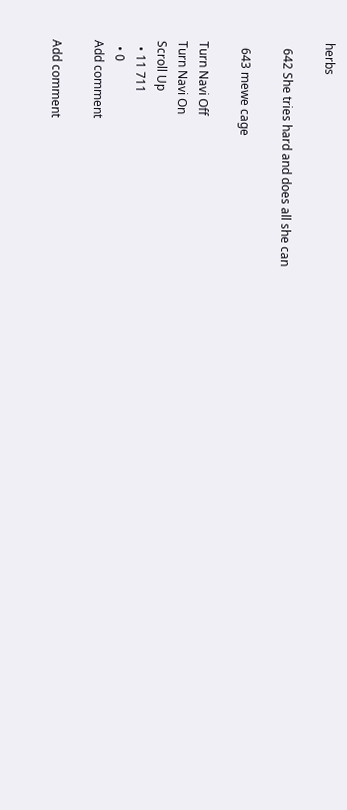herbs

  642 She tries hard and does all she can

  643 mewe cage

Turn Navi Off
Turn Navi On
Scroll Up
  • 11 711
  • 0
Add comment

Add comment